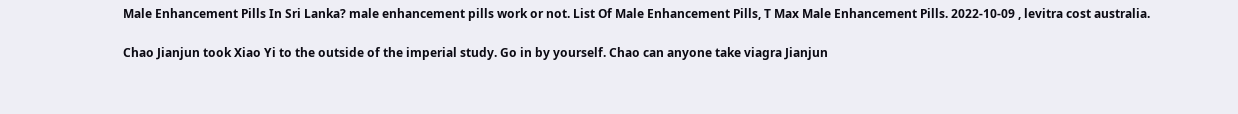Male Enhancement Pills In Sri Lanka? male enhancement pills work or not. List Of Male Enhancement Pills, T Max Male Enhancement Pills. 2022-10-09 , levitra cost australia.

Chao Jianjun took Xiao Yi to the outside of the imperial study. Go in by yourself. Chao can anyone take viagra Jianjun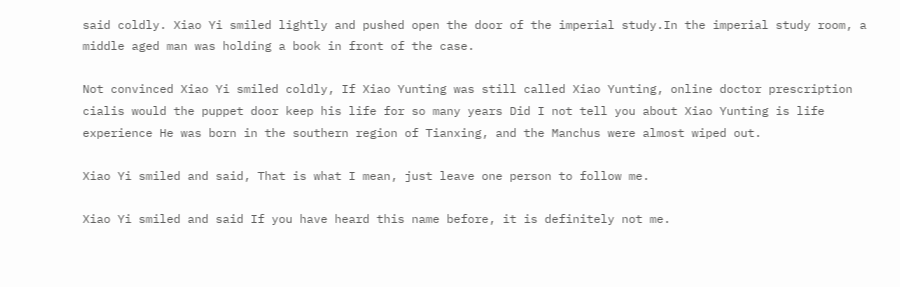said coldly. Xiao Yi smiled lightly and pushed open the door of the imperial study.In the imperial study room, a middle aged man was holding a book in front of the case.

Not convinced Xiao Yi smiled coldly, If Xiao Yunting was still called Xiao Yunting, online doctor prescription cialis would the puppet door keep his life for so many years Did I not tell you about Xiao Yunting is life experience He was born in the southern region of Tianxing, and the Manchus were almost wiped out.

Xiao Yi smiled and said, That is what I mean, just leave one person to follow me.

Xiao Yi smiled and said If you have heard this name before, it is definitely not me.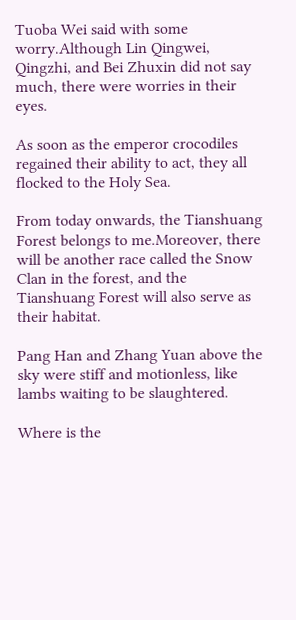Tuoba Wei said with some worry.Although Lin Qingwei, Qingzhi, and Bei Zhuxin did not say much, there were worries in their eyes.

As soon as the emperor crocodiles regained their ability to act, they all flocked to the Holy Sea.

From today onwards, the Tianshuang Forest belongs to me.Moreover, there will be another race called the Snow Clan in the forest, and the Tianshuang Forest will also serve as their habitat.

Pang Han and Zhang Yuan above the sky were stiff and motionless, like lambs waiting to be slaughtered.

Where is the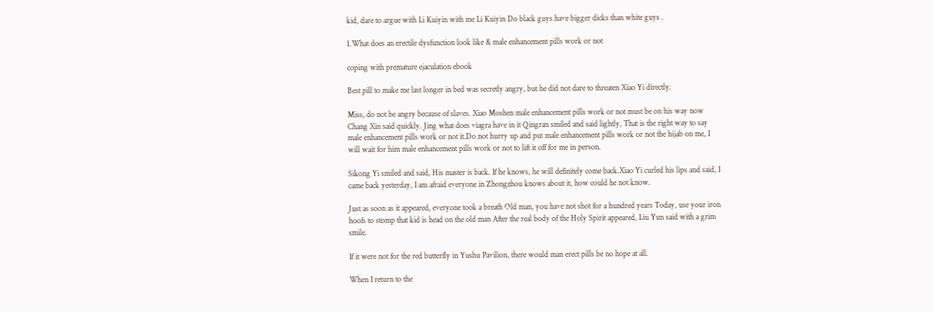kid, dare to argue with Li Kuiyin with me Li Kuiyin Do black guys have bigger dicks than white guys .

1.What does an erectile dysfunction look like & male enhancement pills work or not

coping with premature ejaculation ebook

Best pill to make me last longer in bed was secretly angry, but he did not dare to threaten Xiao Yi directly.

Miss, do not be angry because of slaves. Xiao Moshen male enhancement pills work or not must be on his way now Chang Xin said quickly. Jing what does viagra have in it Qingran smiled and said lightly, That is the right way to say male enhancement pills work or not it.Do not hurry up and put male enhancement pills work or not the hijab on me, I will wait for him male enhancement pills work or not to lift it off for me in person.

Sikong Yi smiled and said, His master is back. If he knows, he will definitely come back.Xiao Yi curled his lips and said, I came back yesterday, I am afraid everyone in Zhongzhou knows about it, how could he not know.

Just as soon as it appeared, everyone took a breath Old man, you have not shot for a hundred years Today, use your iron hoofs to stomp that kid is head on the old man After the real body of the Holy Spirit appeared, Liu Yun said with a grim smile.

If it were not for the red butterfly in Yushu Pavilion, there would man erect pills be no hope at all.

When I return to the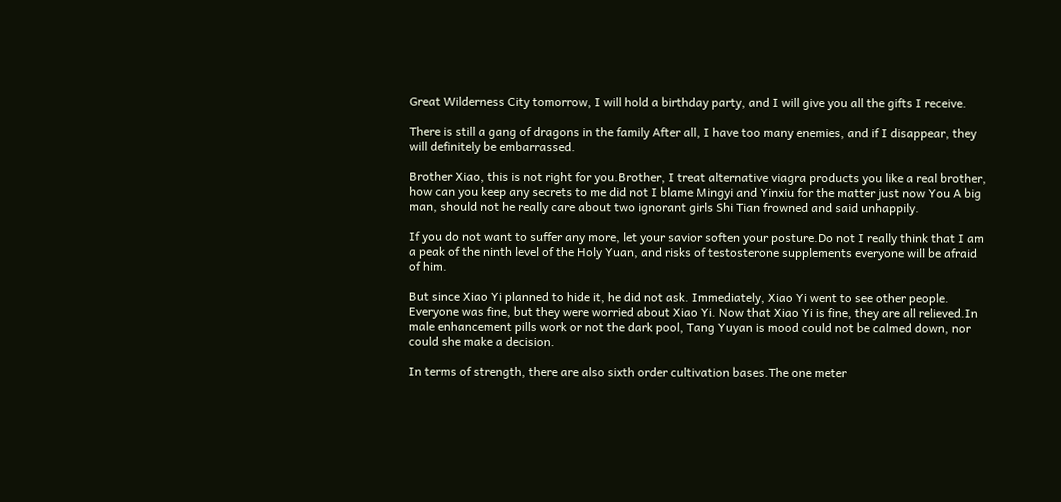Great Wilderness City tomorrow, I will hold a birthday party, and I will give you all the gifts I receive.

There is still a gang of dragons in the family After all, I have too many enemies, and if I disappear, they will definitely be embarrassed.

Brother Xiao, this is not right for you.Brother, I treat alternative viagra products you like a real brother, how can you keep any secrets to me did not I blame Mingyi and Yinxiu for the matter just now You A big man, should not he really care about two ignorant girls Shi Tian frowned and said unhappily.

If you do not want to suffer any more, let your savior soften your posture.Do not I really think that I am a peak of the ninth level of the Holy Yuan, and risks of testosterone supplements everyone will be afraid of him.

But since Xiao Yi planned to hide it, he did not ask. Immediately, Xiao Yi went to see other people. Everyone was fine, but they were worried about Xiao Yi. Now that Xiao Yi is fine, they are all relieved.In male enhancement pills work or not the dark pool, Tang Yuyan is mood could not be calmed down, nor could she make a decision.

In terms of strength, there are also sixth order cultivation bases.The one meter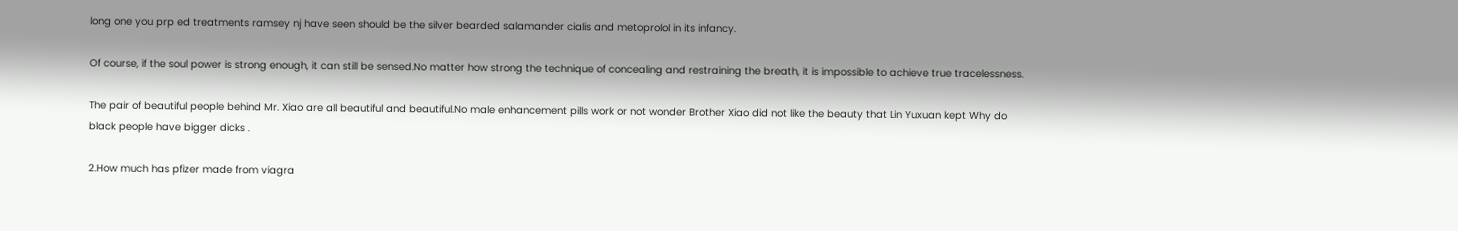long one you prp ed treatments ramsey nj have seen should be the silver bearded salamander cialis and metoprolol in its infancy.

Of course, if the soul power is strong enough, it can still be sensed.No matter how strong the technique of concealing and restraining the breath, it is impossible to achieve true tracelessness.

The pair of beautiful people behind Mr. Xiao are all beautiful and beautiful.No male enhancement pills work or not wonder Brother Xiao did not like the beauty that Lin Yuxuan kept Why do black people have bigger dicks .

2.How much has pfizer made from viagra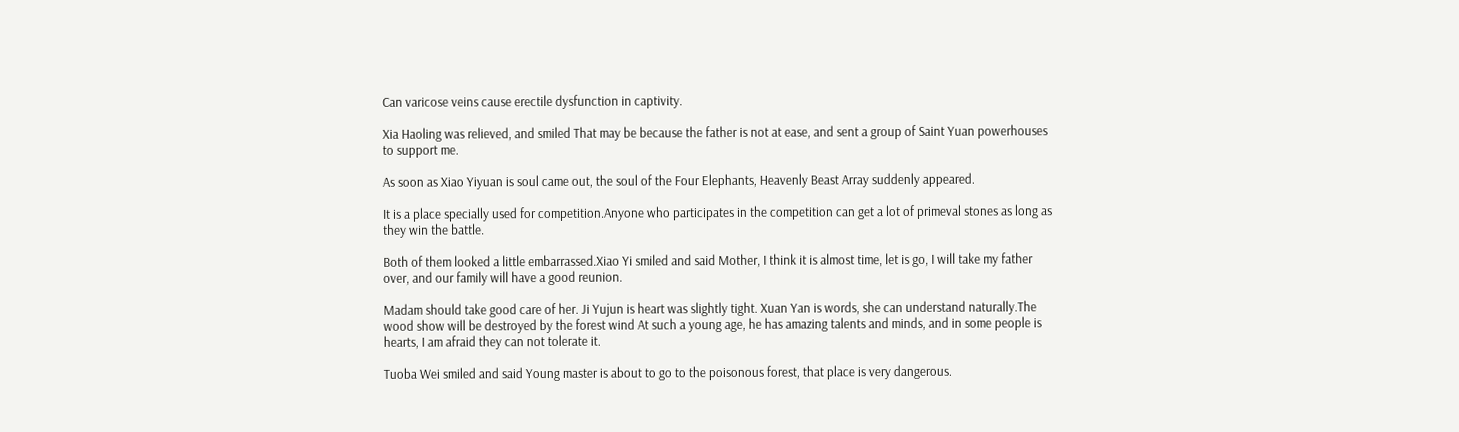Can varicose veins cause erectile dysfunction in captivity.

Xia Haoling was relieved, and smiled That may be because the father is not at ease, and sent a group of Saint Yuan powerhouses to support me.

As soon as Xiao Yiyuan is soul came out, the soul of the Four Elephants, Heavenly Beast Array suddenly appeared.

It is a place specially used for competition.Anyone who participates in the competition can get a lot of primeval stones as long as they win the battle.

Both of them looked a little embarrassed.Xiao Yi smiled and said Mother, I think it is almost time, let is go, I will take my father over, and our family will have a good reunion.

Madam should take good care of her. Ji Yujun is heart was slightly tight. Xuan Yan is words, she can understand naturally.The wood show will be destroyed by the forest wind At such a young age, he has amazing talents and minds, and in some people is hearts, I am afraid they can not tolerate it.

Tuoba Wei smiled and said Young master is about to go to the poisonous forest, that place is very dangerous.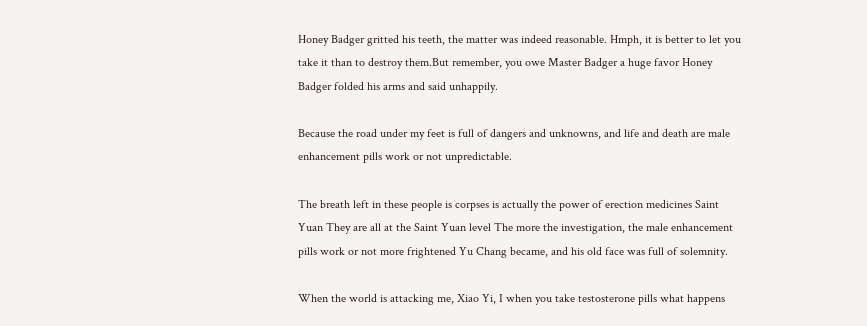Honey Badger gritted his teeth, the matter was indeed reasonable. Hmph, it is better to let you take it than to destroy them.But remember, you owe Master Badger a huge favor Honey Badger folded his arms and said unhappily.

Because the road under my feet is full of dangers and unknowns, and life and death are male enhancement pills work or not unpredictable.

The breath left in these people is corpses is actually the power of erection medicines Saint Yuan They are all at the Saint Yuan level The more the investigation, the male enhancement pills work or not more frightened Yu Chang became, and his old face was full of solemnity.

When the world is attacking me, Xiao Yi, I when you take testosterone pills what happens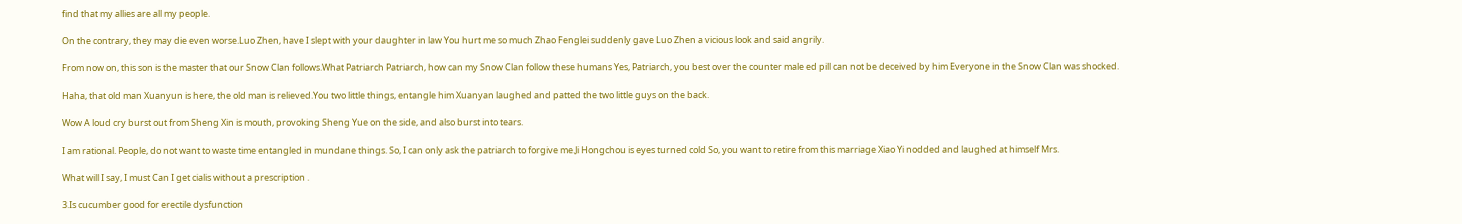find that my allies are all my people.

On the contrary, they may die even worse.Luo Zhen, have I slept with your daughter in law You hurt me so much Zhao Fenglei suddenly gave Luo Zhen a vicious look and said angrily.

From now on, this son is the master that our Snow Clan follows.What Patriarch Patriarch, how can my Snow Clan follow these humans Yes, Patriarch, you best over the counter male ed pill can not be deceived by him Everyone in the Snow Clan was shocked.

Haha, that old man Xuanyun is here, the old man is relieved.You two little things, entangle him Xuanyan laughed and patted the two little guys on the back.

Wow A loud cry burst out from Sheng Xin is mouth, provoking Sheng Yue on the side, and also burst into tears.

I am rational. People, do not want to waste time entangled in mundane things. So, I can only ask the patriarch to forgive me.Ji Hongchou is eyes turned cold So, you want to retire from this marriage Xiao Yi nodded and laughed at himself Mrs.

What will I say, I must Can I get cialis without a prescription .

3.Is cucumber good for erectile dysfunction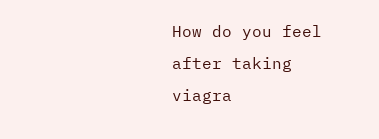How do you feel after taking viagra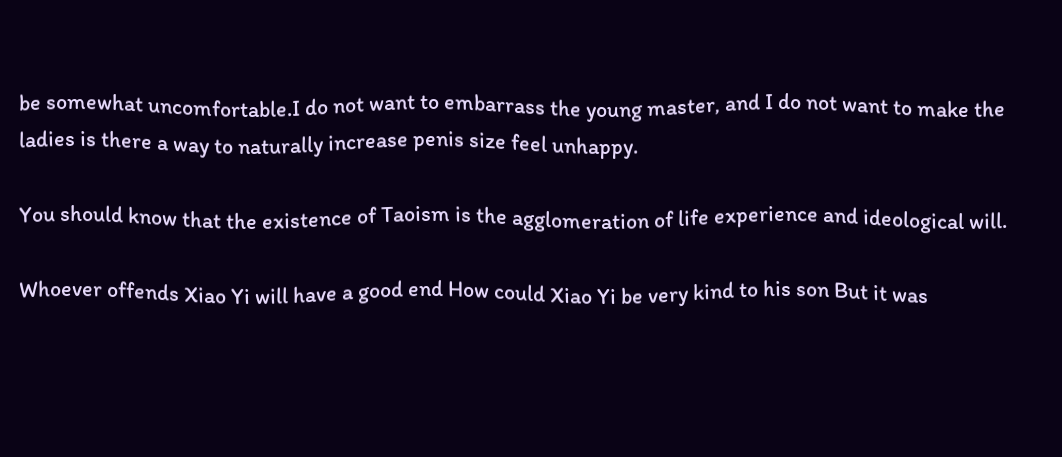be somewhat uncomfortable.I do not want to embarrass the young master, and I do not want to make the ladies is there a way to naturally increase penis size feel unhappy.

You should know that the existence of Taoism is the agglomeration of life experience and ideological will.

Whoever offends Xiao Yi will have a good end How could Xiao Yi be very kind to his son But it was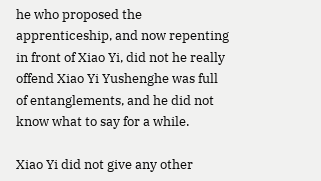he who proposed the apprenticeship, and now repenting in front of Xiao Yi, did not he really offend Xiao Yi Yushenghe was full of entanglements, and he did not know what to say for a while.

Xiao Yi did not give any other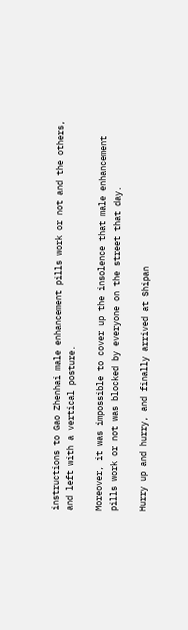instructions to Gao Zhenhai male enhancement pills work or not and the others, and left with a vertical posture.

Moreover, it was impossible to cover up the insolence that male enhancement pills work or not was blocked by everyone on the street that day.

Hurry up and hurry, and finally arrived at Shipan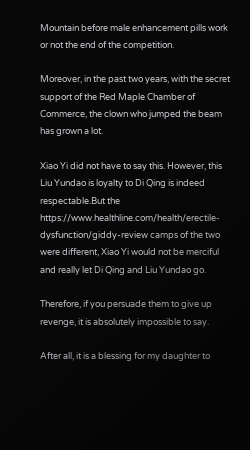Mountain before male enhancement pills work or not the end of the competition.

Moreover, in the past two years, with the secret support of the Red Maple Chamber of Commerce, the clown who jumped the beam has grown a lot.

Xiao Yi did not have to say this. However, this Liu Yundao is loyalty to Di Qing is indeed respectable.But the https://www.healthline.com/health/erectile-dysfunction/giddy-review camps of the two were different, Xiao Yi would not be merciful and really let Di Qing and Liu Yundao go.

Therefore, if you persuade them to give up revenge, it is absolutely impossible to say.

After all, it is a blessing for my daughter to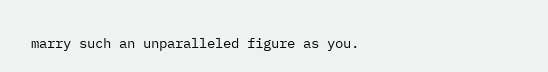marry such an unparalleled figure as you.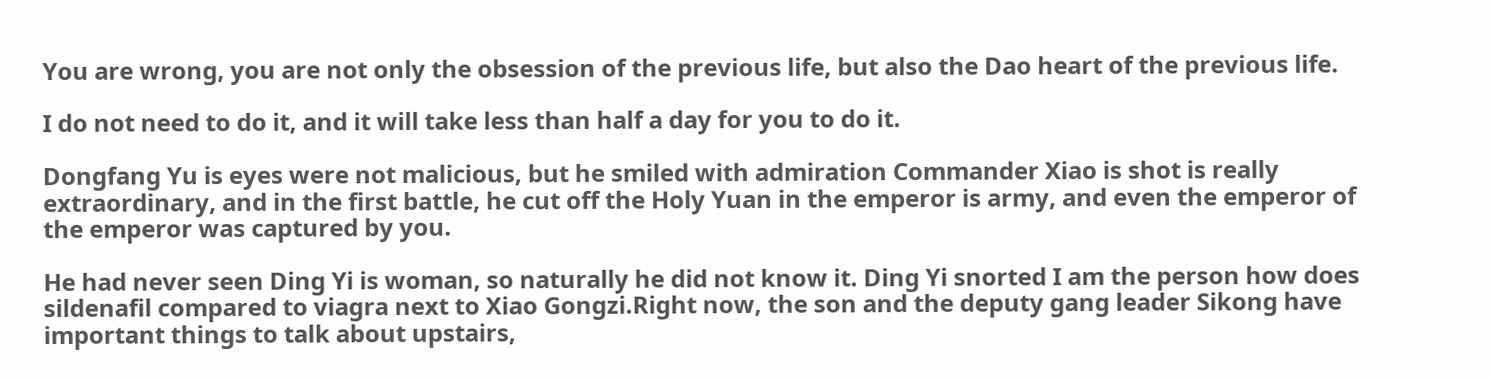You are wrong, you are not only the obsession of the previous life, but also the Dao heart of the previous life.

I do not need to do it, and it will take less than half a day for you to do it.

Dongfang Yu is eyes were not malicious, but he smiled with admiration Commander Xiao is shot is really extraordinary, and in the first battle, he cut off the Holy Yuan in the emperor is army, and even the emperor of the emperor was captured by you.

He had never seen Ding Yi is woman, so naturally he did not know it. Ding Yi snorted I am the person how does sildenafil compared to viagra next to Xiao Gongzi.Right now, the son and the deputy gang leader Sikong have important things to talk about upstairs,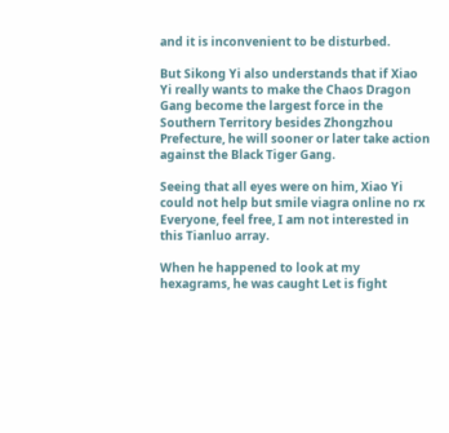and it is inconvenient to be disturbed.

But Sikong Yi also understands that if Xiao Yi really wants to make the Chaos Dragon Gang become the largest force in the Southern Territory besides Zhongzhou Prefecture, he will sooner or later take action against the Black Tiger Gang.

Seeing that all eyes were on him, Xiao Yi could not help but smile viagra online no rx Everyone, feel free, I am not interested in this Tianluo array.

When he happened to look at my hexagrams, he was caught Let is fight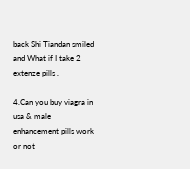back Shi Tiandan smiled and What if I take 2 extenze pills .

4.Can you buy viagra in usa & male enhancement pills work or not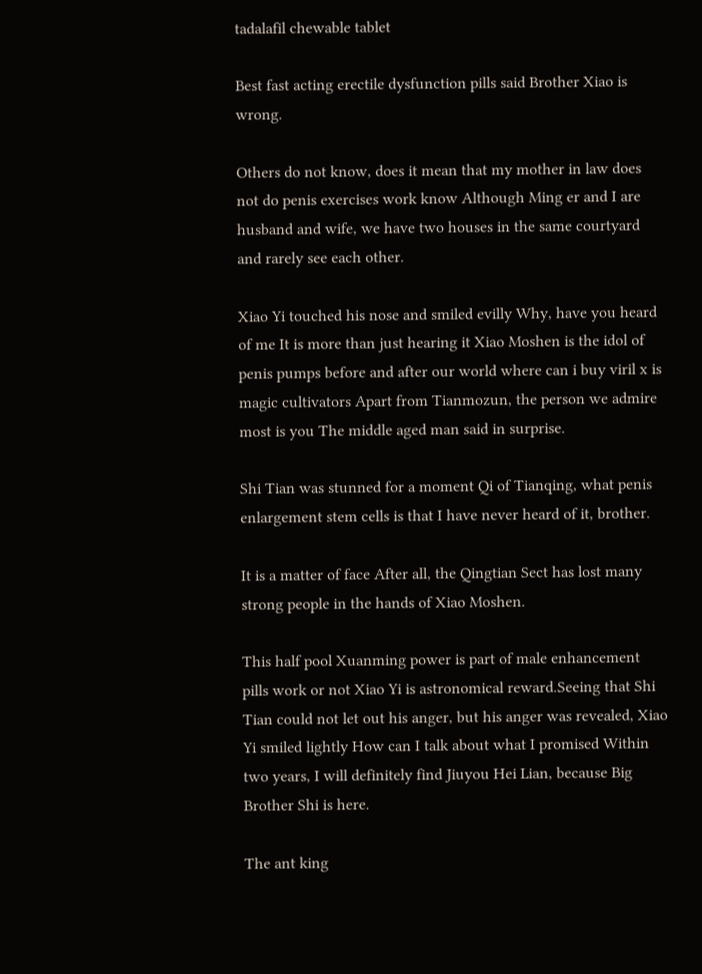tadalafil chewable tablet

Best fast acting erectile dysfunction pills said Brother Xiao is wrong.

Others do not know, does it mean that my mother in law does not do penis exercises work know Although Ming er and I are husband and wife, we have two houses in the same courtyard and rarely see each other.

Xiao Yi touched his nose and smiled evilly Why, have you heard of me It is more than just hearing it Xiao Moshen is the idol of penis pumps before and after our world where can i buy viril x is magic cultivators Apart from Tianmozun, the person we admire most is you The middle aged man said in surprise.

Shi Tian was stunned for a moment Qi of Tianqing, what penis enlargement stem cells is that I have never heard of it, brother.

It is a matter of face After all, the Qingtian Sect has lost many strong people in the hands of Xiao Moshen.

This half pool Xuanming power is part of male enhancement pills work or not Xiao Yi is astronomical reward.Seeing that Shi Tian could not let out his anger, but his anger was revealed, Xiao Yi smiled lightly How can I talk about what I promised Within two years, I will definitely find Jiuyou Hei Lian, because Big Brother Shi is here.

The ant king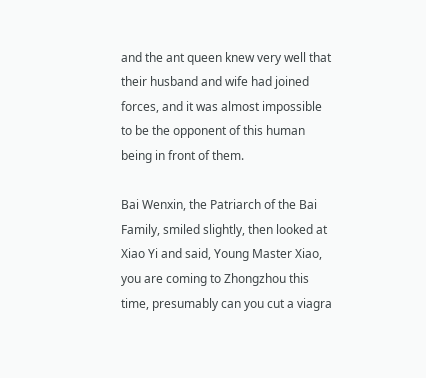and the ant queen knew very well that their husband and wife had joined forces, and it was almost impossible to be the opponent of this human being in front of them.

Bai Wenxin, the Patriarch of the Bai Family, smiled slightly, then looked at Xiao Yi and said, Young Master Xiao, you are coming to Zhongzhou this time, presumably can you cut a viagra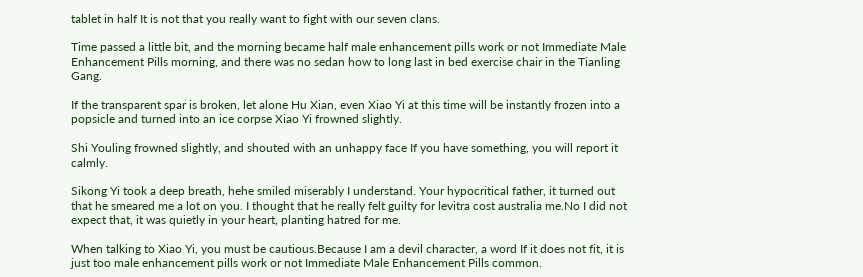tablet in half It is not that you really want to fight with our seven clans.

Time passed a little bit, and the morning became half male enhancement pills work or not Immediate Male Enhancement Pills morning, and there was no sedan how to long last in bed exercise chair in the Tianling Gang.

If the transparent spar is broken, let alone Hu Xian, even Xiao Yi at this time will be instantly frozen into a popsicle and turned into an ice corpse Xiao Yi frowned slightly.

Shi Youling frowned slightly, and shouted with an unhappy face If you have something, you will report it calmly.

Sikong Yi took a deep breath, hehe smiled miserably I understand. Your hypocritical father, it turned out that he smeared me a lot on you. I thought that he really felt guilty for levitra cost australia me.No I did not expect that, it was quietly in your heart, planting hatred for me.

When talking to Xiao Yi, you must be cautious.Because I am a devil character, a word If it does not fit, it is just too male enhancement pills work or not Immediate Male Enhancement Pills common.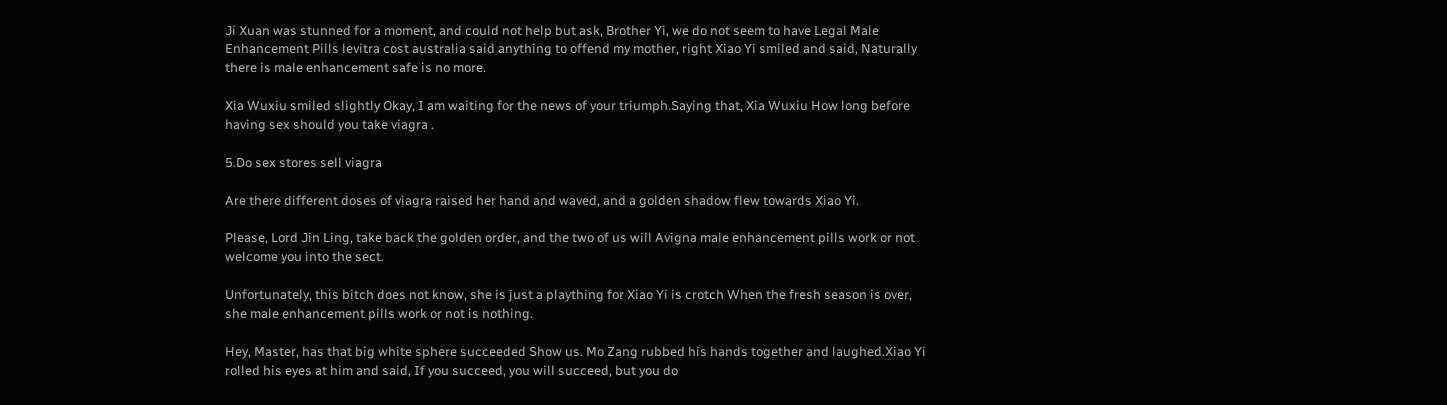Ji Xuan was stunned for a moment, and could not help but ask, Brother Yi, we do not seem to have Legal Male Enhancement Pills levitra cost australia said anything to offend my mother, right Xiao Yi smiled and said, Naturally there is male enhancement safe is no more.

Xia Wuxiu smiled slightly Okay, I am waiting for the news of your triumph.Saying that, Xia Wuxiu How long before having sex should you take viagra .

5.Do sex stores sell viagra

Are there different doses of viagra raised her hand and waved, and a golden shadow flew towards Xiao Yi.

Please, Lord Jin Ling, take back the golden order, and the two of us will Avigna male enhancement pills work or not welcome you into the sect.

Unfortunately, this bitch does not know, she is just a plaything for Xiao Yi is crotch When the fresh season is over, she male enhancement pills work or not is nothing.

Hey, Master, has that big white sphere succeeded Show us. Mo Zang rubbed his hands together and laughed.Xiao Yi rolled his eyes at him and said, If you succeed, you will succeed, but you do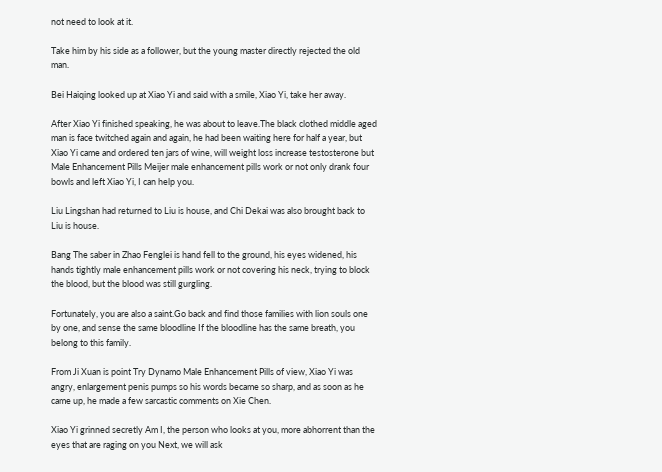not need to look at it.

Take him by his side as a follower, but the young master directly rejected the old man.

Bei Haiqing looked up at Xiao Yi and said with a smile, Xiao Yi, take her away.

After Xiao Yi finished speaking, he was about to leave.The black clothed middle aged man is face twitched again and again, he had been waiting here for half a year, but Xiao Yi came and ordered ten jars of wine, will weight loss increase testosterone but Male Enhancement Pills Meijer male enhancement pills work or not only drank four bowls and left Xiao Yi, I can help you.

Liu Lingshan had returned to Liu is house, and Chi Dekai was also brought back to Liu is house.

Bang The saber in Zhao Fenglei is hand fell to the ground, his eyes widened, his hands tightly male enhancement pills work or not covering his neck, trying to block the blood, but the blood was still gurgling.

Fortunately, you are also a saint.Go back and find those families with lion souls one by one, and sense the same bloodline If the bloodline has the same breath, you belong to this family.

From Ji Xuan is point Try Dynamo Male Enhancement Pills of view, Xiao Yi was angry, enlargement penis pumps so his words became so sharp, and as soon as he came up, he made a few sarcastic comments on Xie Chen.

Xiao Yi grinned secretly Am I, the person who looks at you, more abhorrent than the eyes that are raging on you Next, we will ask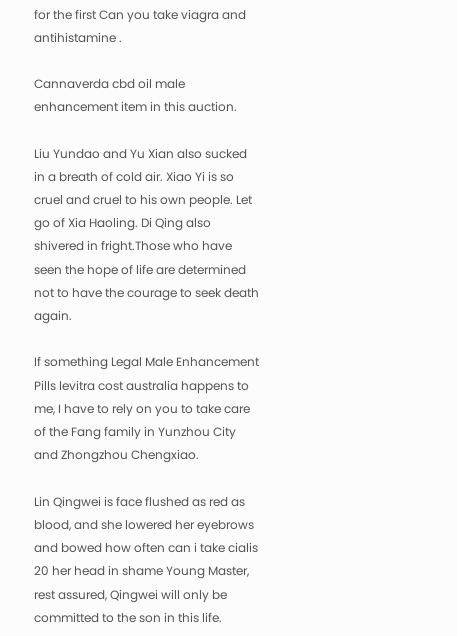for the first Can you take viagra and antihistamine .

Cannaverda cbd oil male enhancement item in this auction.

Liu Yundao and Yu Xian also sucked in a breath of cold air. Xiao Yi is so cruel and cruel to his own people. Let go of Xia Haoling. Di Qing also shivered in fright.Those who have seen the hope of life are determined not to have the courage to seek death again.

If something Legal Male Enhancement Pills levitra cost australia happens to me, I have to rely on you to take care of the Fang family in Yunzhou City and Zhongzhou Chengxiao.

Lin Qingwei is face flushed as red as blood, and she lowered her eyebrows and bowed how often can i take cialis 20 her head in shame Young Master, rest assured, Qingwei will only be committed to the son in this life.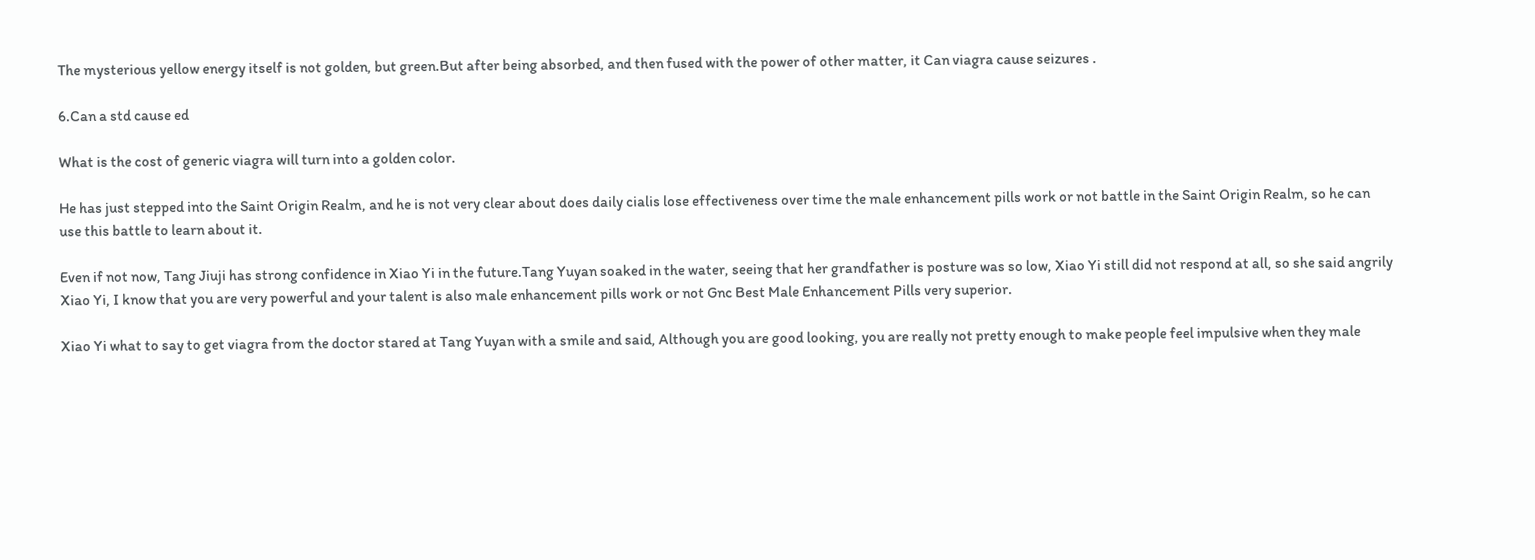The mysterious yellow energy itself is not golden, but green.But after being absorbed, and then fused with the power of other matter, it Can viagra cause seizures .

6.Can a std cause ed

What is the cost of generic viagra will turn into a golden color.

He has just stepped into the Saint Origin Realm, and he is not very clear about does daily cialis lose effectiveness over time the male enhancement pills work or not battle in the Saint Origin Realm, so he can use this battle to learn about it.

Even if not now, Tang Jiuji has strong confidence in Xiao Yi in the future.Tang Yuyan soaked in the water, seeing that her grandfather is posture was so low, Xiao Yi still did not respond at all, so she said angrily Xiao Yi, I know that you are very powerful and your talent is also male enhancement pills work or not Gnc Best Male Enhancement Pills very superior.

Xiao Yi what to say to get viagra from the doctor stared at Tang Yuyan with a smile and said, Although you are good looking, you are really not pretty enough to make people feel impulsive when they male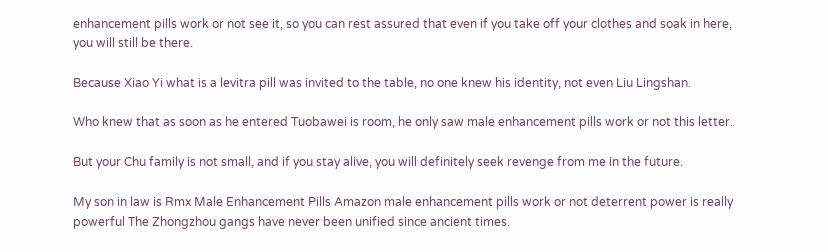enhancement pills work or not see it, so you can rest assured that even if you take off your clothes and soak in here, you will still be there.

Because Xiao Yi what is a levitra pill was invited to the table, no one knew his identity, not even Liu Lingshan.

Who knew that as soon as he entered Tuobawei is room, he only saw male enhancement pills work or not this letter.

But your Chu family is not small, and if you stay alive, you will definitely seek revenge from me in the future.

My son in law is Rmx Male Enhancement Pills Amazon male enhancement pills work or not deterrent power is really powerful The Zhongzhou gangs have never been unified since ancient times.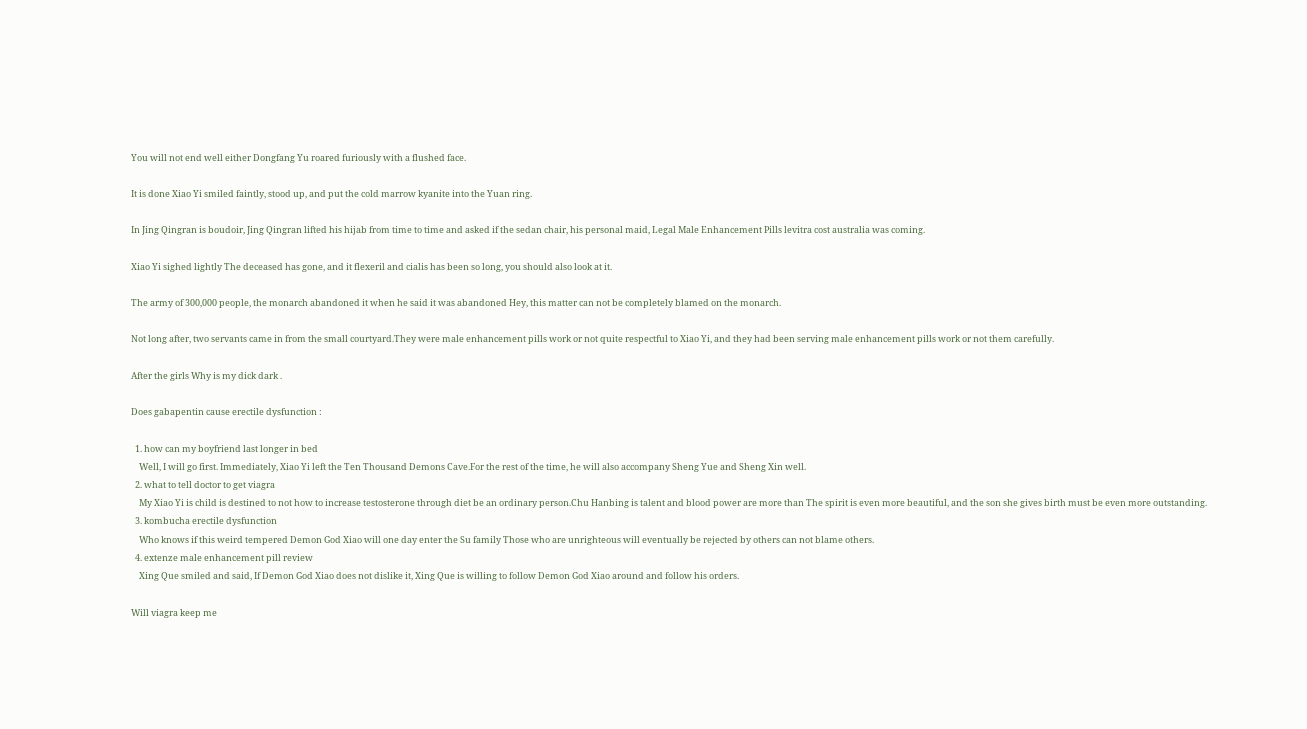You will not end well either Dongfang Yu roared furiously with a flushed face.

It is done Xiao Yi smiled faintly, stood up, and put the cold marrow kyanite into the Yuan ring.

In Jing Qingran is boudoir, Jing Qingran lifted his hijab from time to time and asked if the sedan chair, his personal maid, Legal Male Enhancement Pills levitra cost australia was coming.

Xiao Yi sighed lightly The deceased has gone, and it flexeril and cialis has been so long, you should also look at it.

The army of 300,000 people, the monarch abandoned it when he said it was abandoned Hey, this matter can not be completely blamed on the monarch.

Not long after, two servants came in from the small courtyard.They were male enhancement pills work or not quite respectful to Xiao Yi, and they had been serving male enhancement pills work or not them carefully.

After the girls Why is my dick dark .

Does gabapentin cause erectile dysfunction :

  1. how can my boyfriend last longer in bed
    Well, I will go first. Immediately, Xiao Yi left the Ten Thousand Demons Cave.For the rest of the time, he will also accompany Sheng Yue and Sheng Xin well.
  2. what to tell doctor to get viagra
    My Xiao Yi is child is destined to not how to increase testosterone through diet be an ordinary person.Chu Hanbing is talent and blood power are more than The spirit is even more beautiful, and the son she gives birth must be even more outstanding.
  3. kombucha erectile dysfunction
    Who knows if this weird tempered Demon God Xiao will one day enter the Su family Those who are unrighteous will eventually be rejected by others can not blame others.
  4. extenze male enhancement pill review
    Xing Que smiled and said, If Demon God Xiao does not dislike it, Xing Que is willing to follow Demon God Xiao around and follow his orders.

Will viagra keep me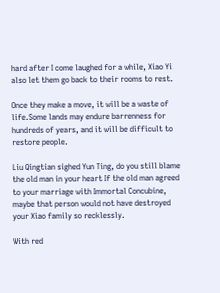hard after I come laughed for a while, Xiao Yi also let them go back to their rooms to rest.

Once they make a move, it will be a waste of life.Some lands may endure barrenness for hundreds of years, and it will be difficult to restore people.

Liu Qingtian sighed Yun Ting, do you still blame the old man in your heart If the old man agreed to your marriage with Immortal Concubine, maybe that person would not have destroyed your Xiao family so recklessly.

With red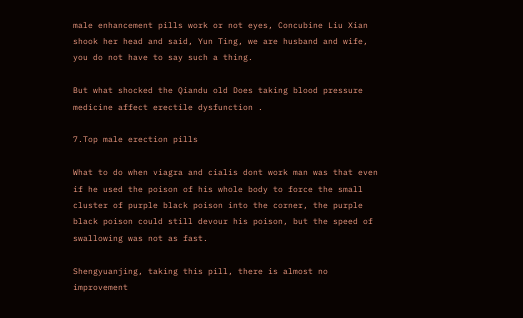male enhancement pills work or not eyes, Concubine Liu Xian shook her head and said, Yun Ting, we are husband and wife, you do not have to say such a thing.

But what shocked the Qiandu old Does taking blood pressure medicine affect erectile dysfunction .

7.Top male erection pills

What to do when viagra and cialis dont work man was that even if he used the poison of his whole body to force the small cluster of purple black poison into the corner, the purple black poison could still devour his poison, but the speed of swallowing was not as fast.

Shengyuanjing, taking this pill, there is almost no improvement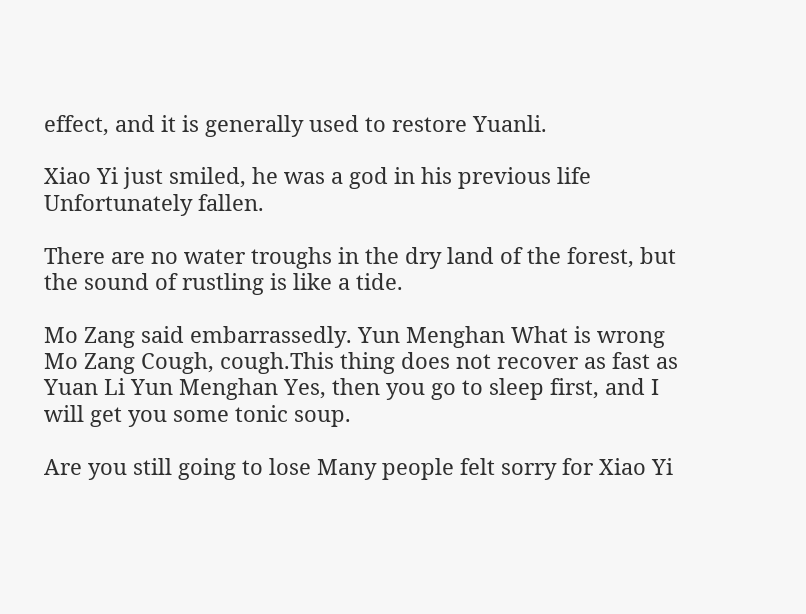effect, and it is generally used to restore Yuanli.

Xiao Yi just smiled, he was a god in his previous life Unfortunately fallen.

There are no water troughs in the dry land of the forest, but the sound of rustling is like a tide.

Mo Zang said embarrassedly. Yun Menghan What is wrong Mo Zang Cough, cough.This thing does not recover as fast as Yuan Li Yun Menghan Yes, then you go to sleep first, and I will get you some tonic soup.

Are you still going to lose Many people felt sorry for Xiao Yi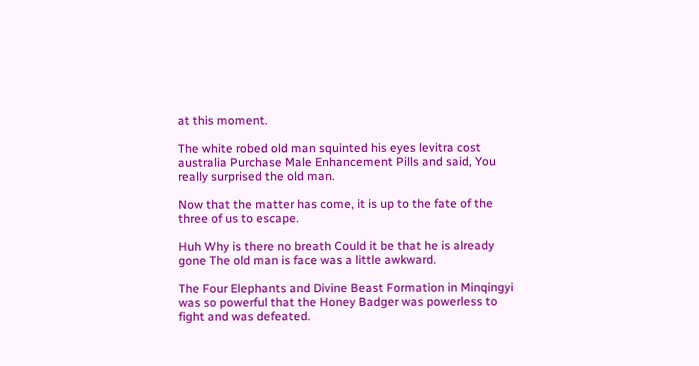at this moment.

The white robed old man squinted his eyes levitra cost australia Purchase Male Enhancement Pills and said, You really surprised the old man.

Now that the matter has come, it is up to the fate of the three of us to escape.

Huh Why is there no breath Could it be that he is already gone The old man is face was a little awkward.

The Four Elephants and Divine Beast Formation in Minqingyi was so powerful that the Honey Badger was powerless to fight and was defeated.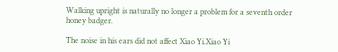Walking upright is naturally no longer a problem for a seventh order honey badger.

The noise in his ears did not affect Xiao Yi.Xiao Yi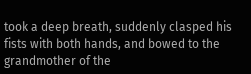took a deep breath, suddenly clasped his fists with both hands, and bowed to the grandmother of the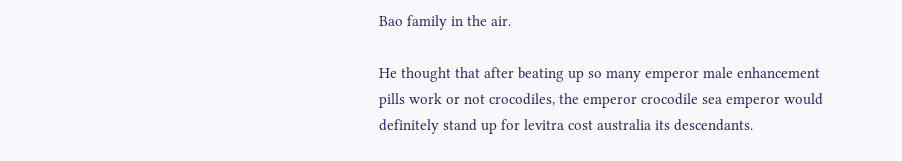Bao family in the air.

He thought that after beating up so many emperor male enhancement pills work or not crocodiles, the emperor crocodile sea emperor would definitely stand up for levitra cost australia its descendants.